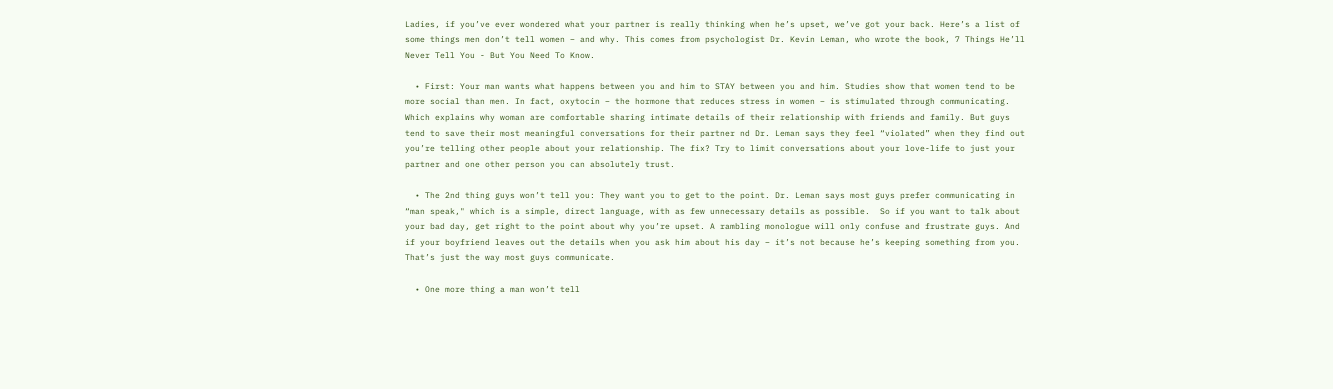Ladies, if you’ve ever wondered what your partner is really thinking when he’s upset, we’ve got your back. Here’s a list of some things men don’t tell women – and why. This comes from psychologist Dr. Kevin Leman, who wrote the book, 7 Things He’ll Never Tell You - But You Need To Know.

  • First: Your man wants what happens between you and him to STAY between you and him. Studies show that women tend to be more social than men. In fact, oxytocin – the hormone that reduces stress in women – is stimulated through communicating.  Which explains why woman are comfortable sharing intimate details of their relationship with friends and family. But guys tend to save their most meaningful conversations for their partner nd Dr. Leman says they feel “violated” when they find out you’re telling other people about your relationship. The fix? Try to limit conversations about your love-life to just your partner and one other person you can absolutely trust.

  • The 2nd thing guys won’t tell you: They want you to get to the point. Dr. Leman says most guys prefer communicating in “man speak," which is a simple, direct language, with as few unnecessary details as possible.  So if you want to talk about your bad day, get right to the point about why you’re upset. A rambling monologue will only confuse and frustrate guys. And if your boyfriend leaves out the details when you ask him about his day – it’s not because he’s keeping something from you. That’s just the way most guys communicate.

  • One more thing a man won’t tell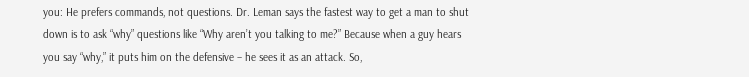you: He prefers commands, not questions. Dr. Leman says the fastest way to get a man to shut down is to ask “why” questions like “Why aren’t you talking to me?” Because when a guy hears you say “why,” it puts him on the defensive – he sees it as an attack. So,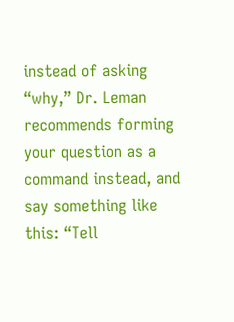instead of asking “why,” Dr. Leman recommends forming your question as a command instead, and say something like this: “Tell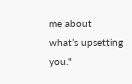me about what’s upsetting you."